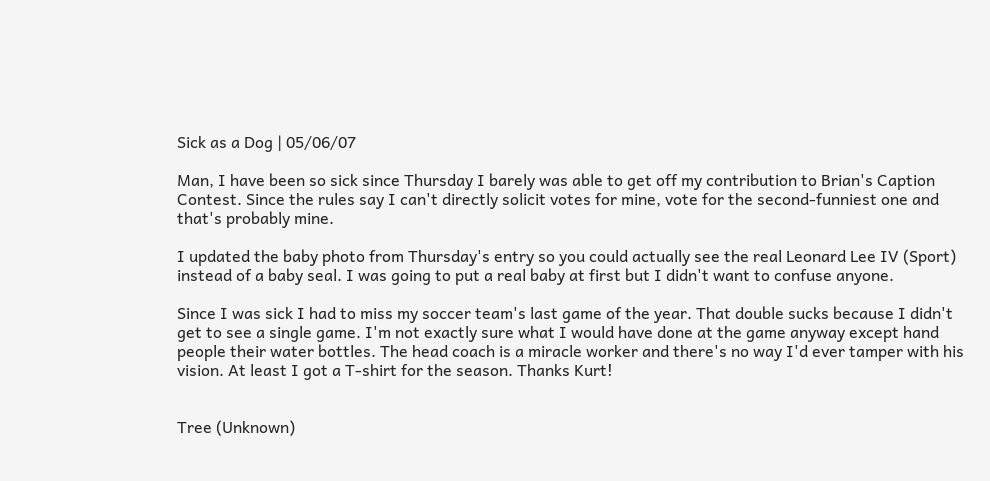Sick as a Dog | 05/06/07

Man, I have been so sick since Thursday I barely was able to get off my contribution to Brian's Caption Contest. Since the rules say I can't directly solicit votes for mine, vote for the second-funniest one and that's probably mine.

I updated the baby photo from Thursday's entry so you could actually see the real Leonard Lee IV (Sport) instead of a baby seal. I was going to put a real baby at first but I didn't want to confuse anyone.

Since I was sick I had to miss my soccer team's last game of the year. That double sucks because I didn't get to see a single game. I'm not exactly sure what I would have done at the game anyway except hand people their water bottles. The head coach is a miracle worker and there's no way I'd ever tamper with his vision. At least I got a T-shirt for the season. Thanks Kurt!


Tree (Unknown)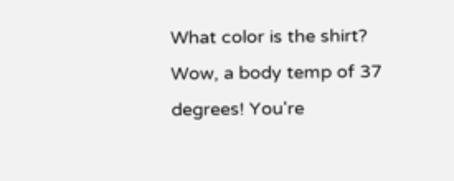What color is the shirt? Wow, a body temp of 37 degrees! You're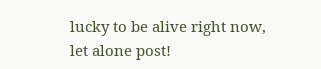lucky to be alive right now, let alone post!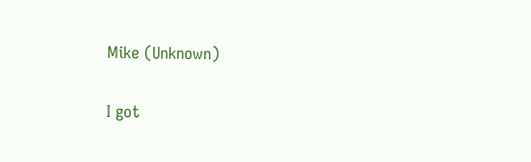Mike (Unknown)

I got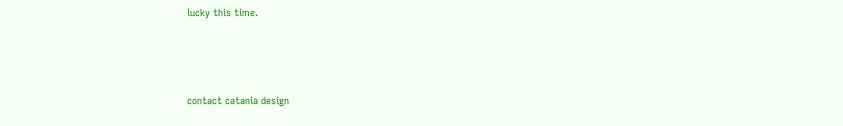lucky this time.



contact catania design